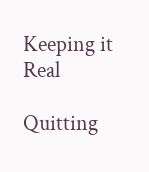Keeping it Real

Quitting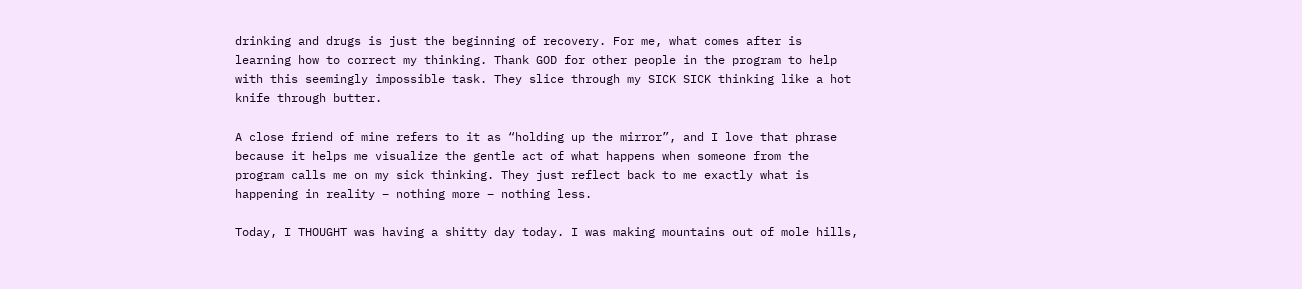drinking and drugs is just the beginning of recovery. For me, what comes after is learning how to correct my thinking. Thank GOD for other people in the program to help with this seemingly impossible task. They slice through my SICK SICK thinking like a hot knife through butter.

A close friend of mine refers to it as “holding up the mirror”, and I love that phrase because it helps me visualize the gentle act of what happens when someone from the program calls me on my sick thinking. They just reflect back to me exactly what is happening in reality – nothing more – nothing less.

Today, I THOUGHT was having a shitty day today. I was making mountains out of mole hills,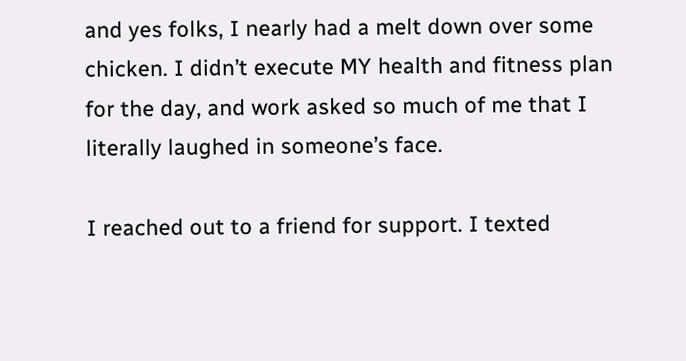and yes folks, I nearly had a melt down over some chicken. I didn’t execute MY health and fitness plan for the day, and work asked so much of me that I literally laughed in someone’s face.

I reached out to a friend for support. I texted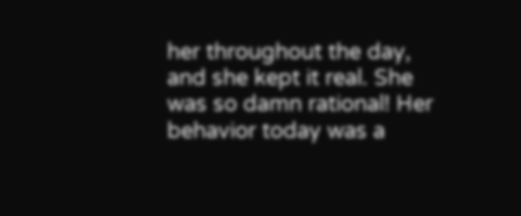her throughout the day, and she kept it real. She was so damn rational! Her behavior today was a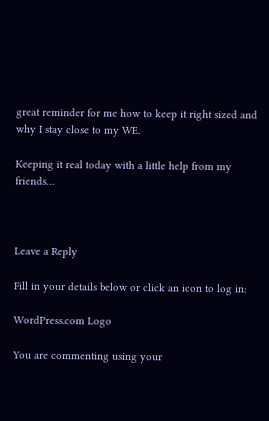great reminder for me how to keep it right sized and why I stay close to my WE.

Keeping it real today with a little help from my friends…



Leave a Reply

Fill in your details below or click an icon to log in:

WordPress.com Logo

You are commenting using your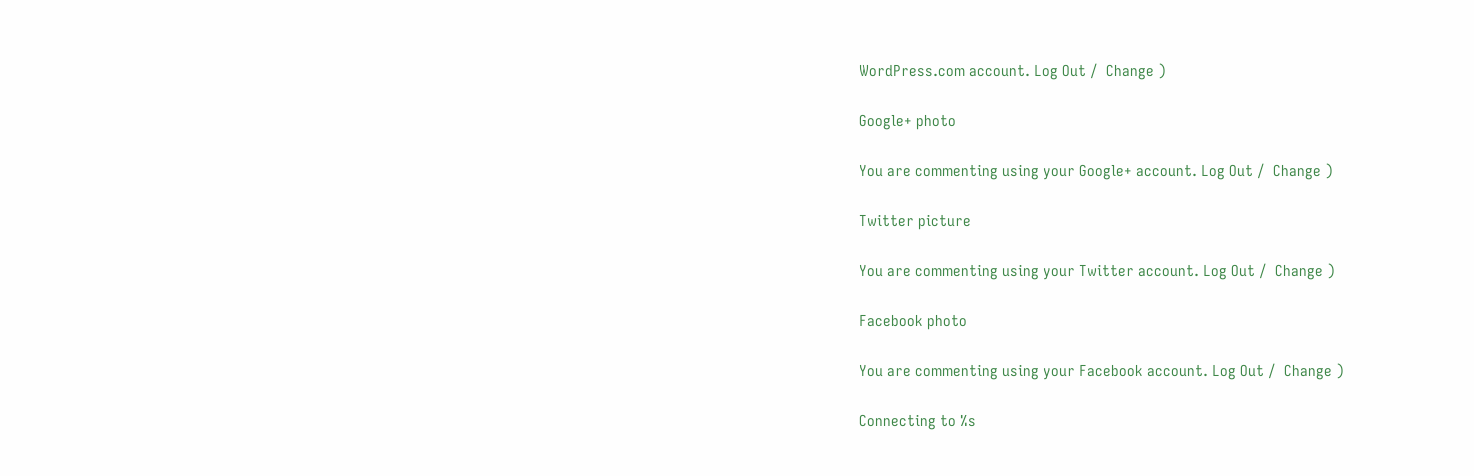WordPress.com account. Log Out /  Change )

Google+ photo

You are commenting using your Google+ account. Log Out /  Change )

Twitter picture

You are commenting using your Twitter account. Log Out /  Change )

Facebook photo

You are commenting using your Facebook account. Log Out /  Change )

Connecting to %s